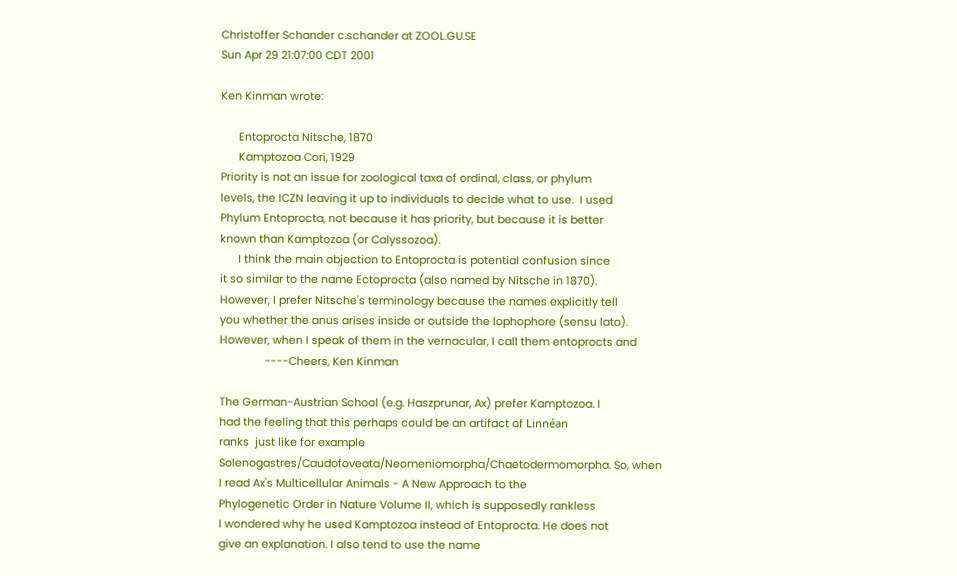Christoffer Schander c.schander at ZOOL.GU.SE
Sun Apr 29 21:07:00 CDT 2001

Ken Kinman wrote:

      Entoprocta Nitsche, 1870
      Kamptozoa Cori, 1929
Priority is not an issue for zoological taxa of ordinal, class, or phylum
levels, the ICZN leaving it up to individuals to decide what to use.  I used
Phylum Entoprocta, not because it has priority, but because it is better
known than Kamptozoa (or Calyssozoa).
      I think the main objection to Entoprocta is potential confusion since
it so similar to the name Ectoprocta (also named by Nitsche in 1870).
However, I prefer Nitsche's terminology because the names explicitly tell
you whether the anus arises inside or outside the lophophore (sensu lato).
However, when I speak of them in the vernacular, I call them entoprocts and
               ----Cheers, Ken Kinman

The German-Austrian School (e.g. Haszprunar, Ax) prefer Kamptozoa. I
had the feeling that this perhaps could be an artifact of Linnéan
ranks  just like for example
Solenogastres/Caudofoveata/Neomeniomorpha/Chaetodermomorpha. So, when
I read Ax's Multicellular Animals - A New Approach to the
Phylogenetic Order in Nature Volume II, which is supposedly rankless
I wondered why he used Kamptozoa instead of Entoprocta. He does not
give an explanation. I also tend to use the name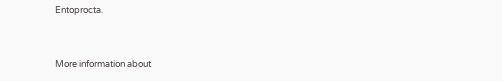Entoprocta.


More information about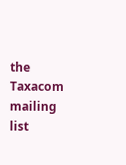the Taxacom mailing list